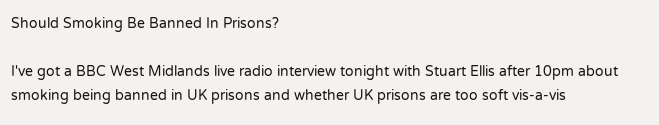Should Smoking Be Banned In Prisons?

I've got a BBC West Midlands live radio interview tonight with Stuart Ellis after 10pm about smoking being banned in UK prisons and whether UK prisons are too soft vis-a-vis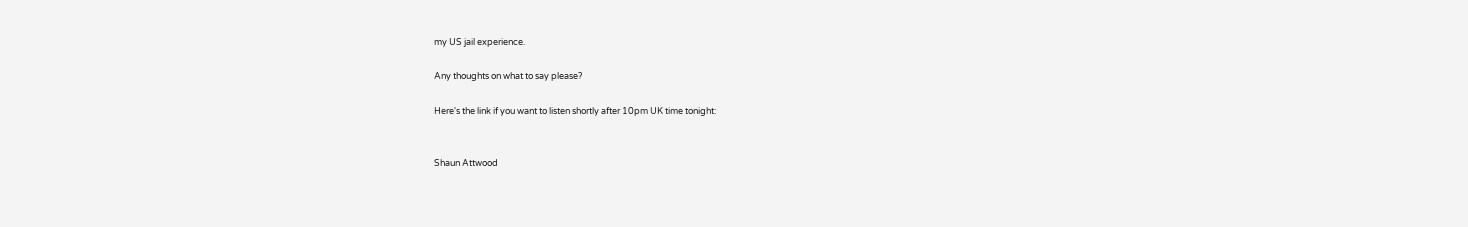my US jail experience.

Any thoughts on what to say please?

Here's the link if you want to listen shortly after 10pm UK time tonight:


Shaun Attwood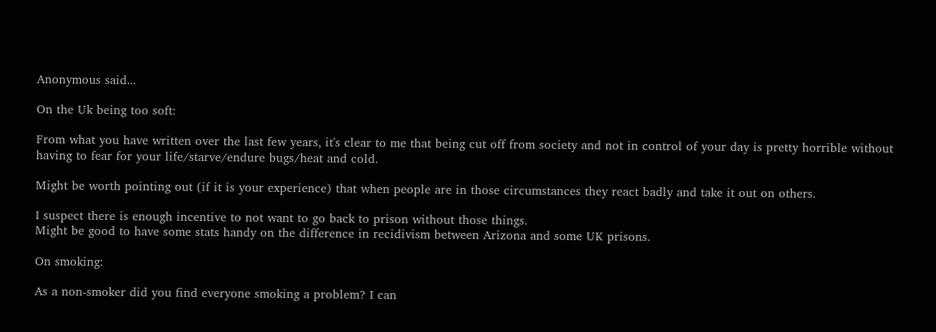Anonymous said...

On the Uk being too soft:

From what you have written over the last few years, it's clear to me that being cut off from society and not in control of your day is pretty horrible without having to fear for your life/starve/endure bugs/heat and cold.

Might be worth pointing out (if it is your experience) that when people are in those circumstances they react badly and take it out on others.

I suspect there is enough incentive to not want to go back to prison without those things.
Might be good to have some stats handy on the difference in recidivism between Arizona and some UK prisons.

On smoking:

As a non-smoker did you find everyone smoking a problem? I can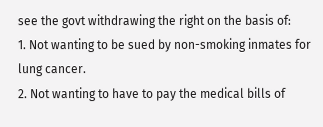see the govt withdrawing the right on the basis of:
1. Not wanting to be sued by non-smoking inmates for lung cancer.
2. Not wanting to have to pay the medical bills of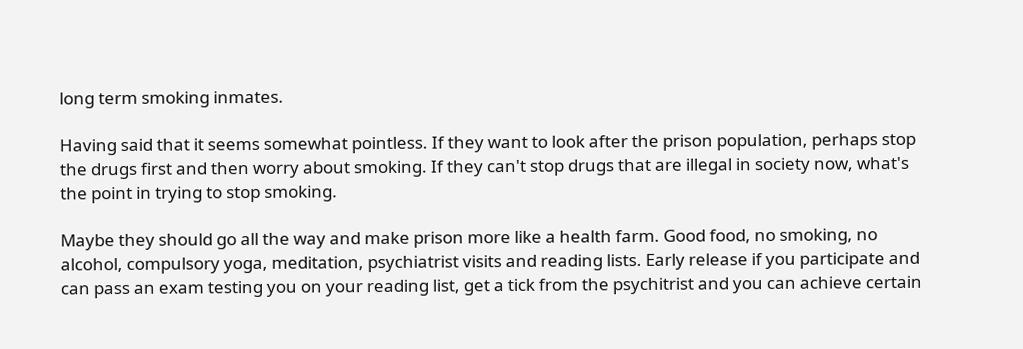long term smoking inmates.

Having said that it seems somewhat pointless. If they want to look after the prison population, perhaps stop the drugs first and then worry about smoking. If they can't stop drugs that are illegal in society now, what's the point in trying to stop smoking.

Maybe they should go all the way and make prison more like a health farm. Good food, no smoking, no alcohol, compulsory yoga, meditation, psychiatrist visits and reading lists. Early release if you participate and can pass an exam testing you on your reading list, get a tick from the psychitrist and you can achieve certain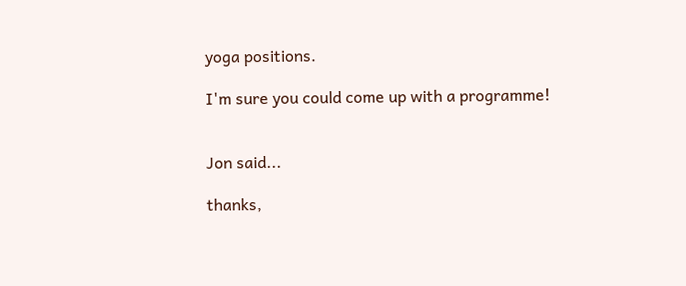yoga positions.

I'm sure you could come up with a programme!


Jon said...

thanks,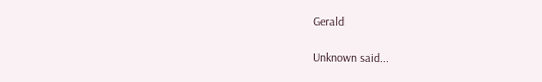Gerald

Unknown said...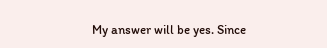My answer will be yes. Since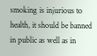smoking is injurious to health, it should be banned in public as well as in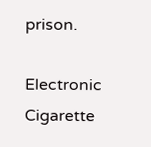prison.

Electronic Cigarette